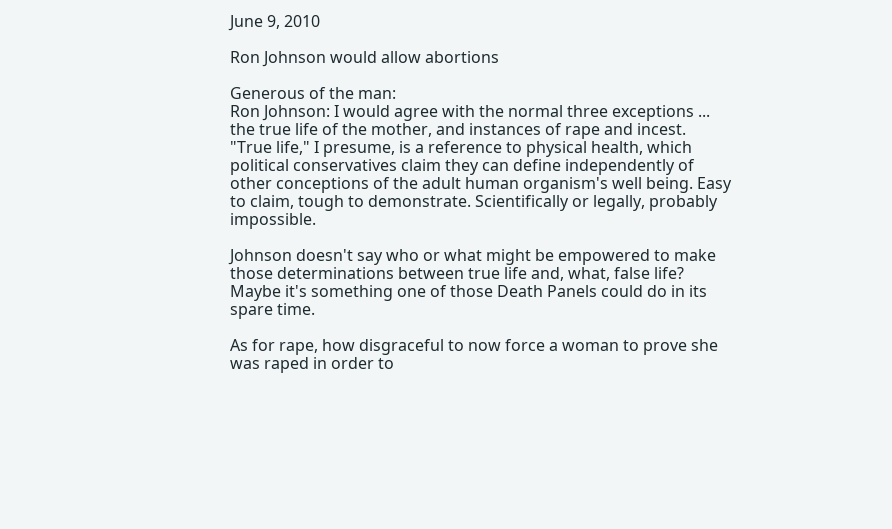June 9, 2010

Ron Johnson would allow abortions

Generous of the man:
Ron Johnson: I would agree with the normal three exceptions ... the true life of the mother, and instances of rape and incest.
"True life," I presume, is a reference to physical health, which political conservatives claim they can define independently of other conceptions of the adult human organism's well being. Easy to claim, tough to demonstrate. Scientifically or legally, probably impossible.

Johnson doesn't say who or what might be empowered to make those determinations between true life and, what, false life? Maybe it's something one of those Death Panels could do in its spare time.

As for rape, how disgraceful to now force a woman to prove she was raped in order to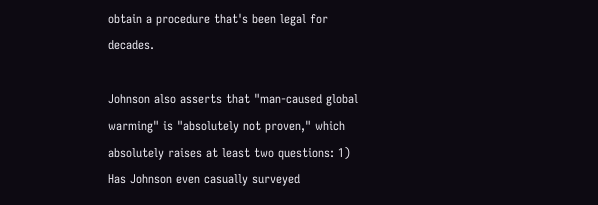obtain a procedure that's been legal for decades.

Johnson also asserts that "man-caused global warming" is "absolutely not proven," which absolutely raises at least two questions: 1) Has Johnson even casually surveyed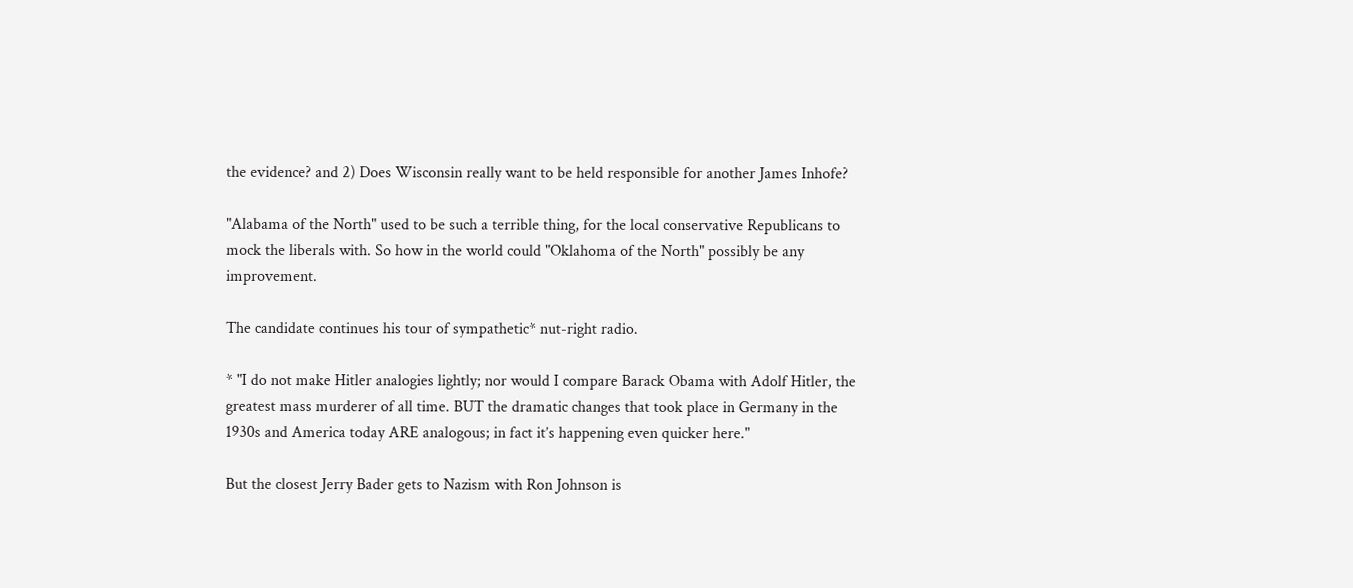the evidence? and 2) Does Wisconsin really want to be held responsible for another James Inhofe?

"Alabama of the North" used to be such a terrible thing, for the local conservative Republicans to mock the liberals with. So how in the world could "Oklahoma of the North" possibly be any improvement.

The candidate continues his tour of sympathetic* nut-right radio.

* "I do not make Hitler analogies lightly; nor would I compare Barack Obama with Adolf Hitler, the greatest mass murderer of all time. BUT the dramatic changes that took place in Germany in the 1930s and America today ARE analogous; in fact it’s happening even quicker here."

But the closest Jerry Bader gets to Nazism with Ron Johnson is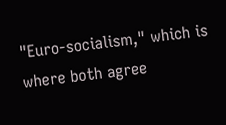"Euro-socialism," which is where both agree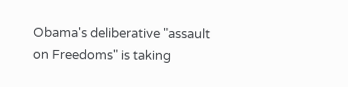Obama's deliberative "assault on Freedoms" is taking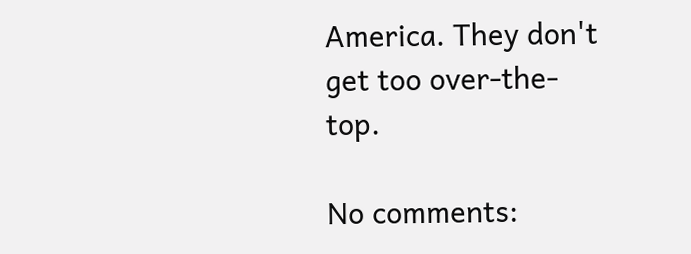America. They don't get too over-the-top.

No comments: